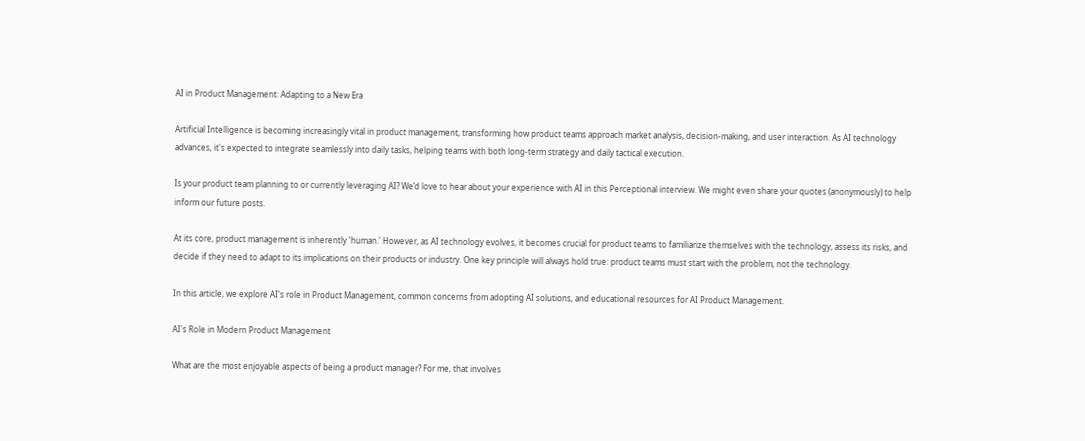AI in Product Management: Adapting to a New Era

Artificial Intelligence is becoming increasingly vital in product management, transforming how product teams approach market analysis, decision-making, and user interaction. As AI technology advances, it's expected to integrate seamlessly into daily tasks, helping teams with both long-term strategy and daily tactical execution.

Is your product team planning to or currently leveraging AI? We’d love to hear about your experience with AI in this Perceptional interview. We might even share your quotes (anonymously) to help inform our future posts.

At its core, product management is inherently 'human.' However, as AI technology evolves, it becomes crucial for product teams to familiarize themselves with the technology, assess its risks, and decide if they need to adapt to its implications on their products or industry. One key principle will always hold true: product teams must start with the problem, not the technology.

In this article, we explore AI's role in Product Management, common concerns from adopting AI solutions, and educational resources for AI Product Management.

AI's Role in Modern Product Management

What are the most enjoyable aspects of being a product manager? For me, that involves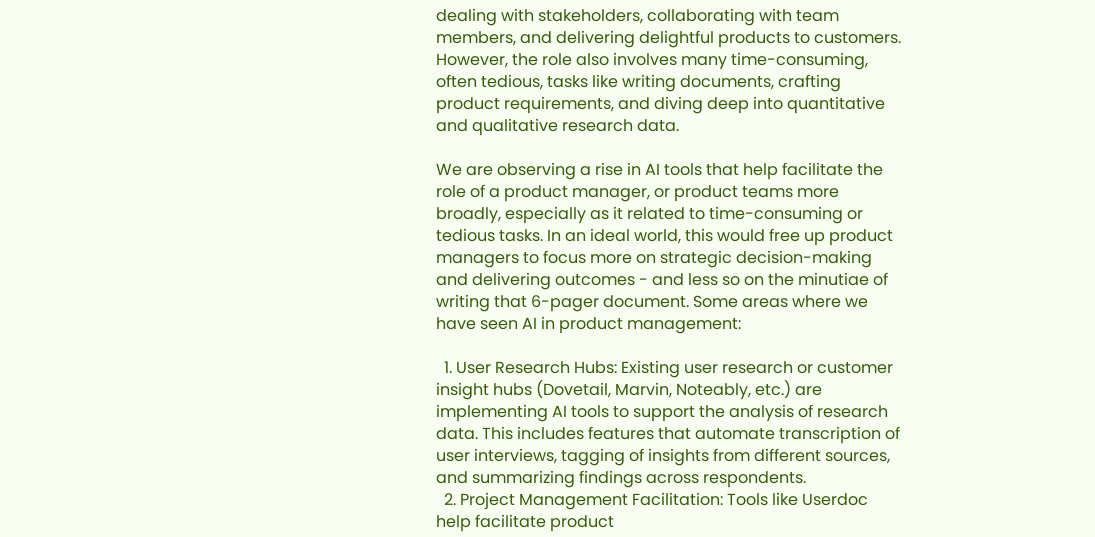dealing with stakeholders, collaborating with team members, and delivering delightful products to customers. However, the role also involves many time-consuming, often tedious, tasks like writing documents, crafting product requirements, and diving deep into quantitative and qualitative research data.

We are observing a rise in AI tools that help facilitate the role of a product manager, or product teams more broadly, especially as it related to time-consuming or tedious tasks. In an ideal world, this would free up product managers to focus more on strategic decision-making and delivering outcomes - and less so on the minutiae of writing that 6-pager document. Some areas where we have seen AI in product management:

  1. User Research Hubs: Existing user research or customer insight hubs (Dovetail, Marvin, Noteably, etc.) are implementing AI tools to support the analysis of research data. This includes features that automate transcription of user interviews, tagging of insights from different sources, and summarizing findings across respondents.
  2. Project Management Facilitation: Tools like Userdoc help facilitate product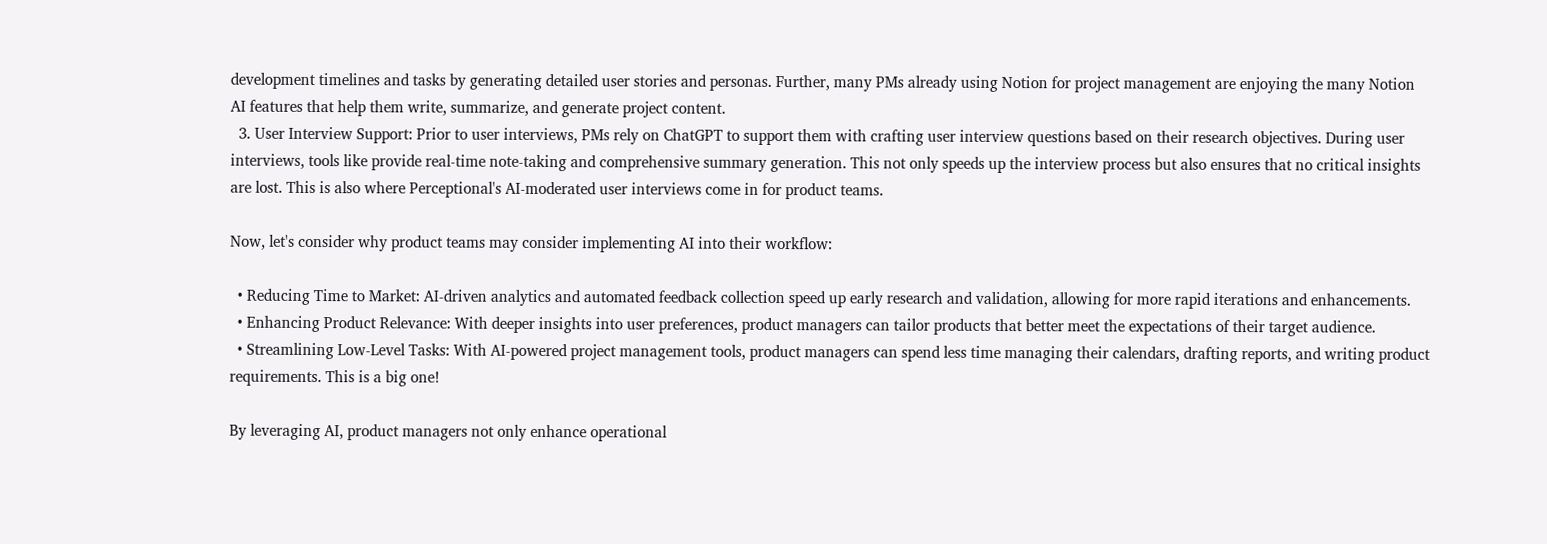development timelines and tasks by generating detailed user stories and personas. Further, many PMs already using Notion for project management are enjoying the many Notion AI features that help them write, summarize, and generate project content.
  3. User Interview Support: Prior to user interviews, PMs rely on ChatGPT to support them with crafting user interview questions based on their research objectives. During user interviews, tools like provide real-time note-taking and comprehensive summary generation. This not only speeds up the interview process but also ensures that no critical insights are lost. This is also where Perceptional's AI-moderated user interviews come in for product teams.

Now, let's consider why product teams may consider implementing AI into their workflow:

  • Reducing Time to Market: AI-driven analytics and automated feedback collection speed up early research and validation, allowing for more rapid iterations and enhancements.
  • Enhancing Product Relevance: With deeper insights into user preferences, product managers can tailor products that better meet the expectations of their target audience.
  • Streamlining Low-Level Tasks: With AI-powered project management tools, product managers can spend less time managing their calendars, drafting reports, and writing product requirements. This is a big one!

By leveraging AI, product managers not only enhance operational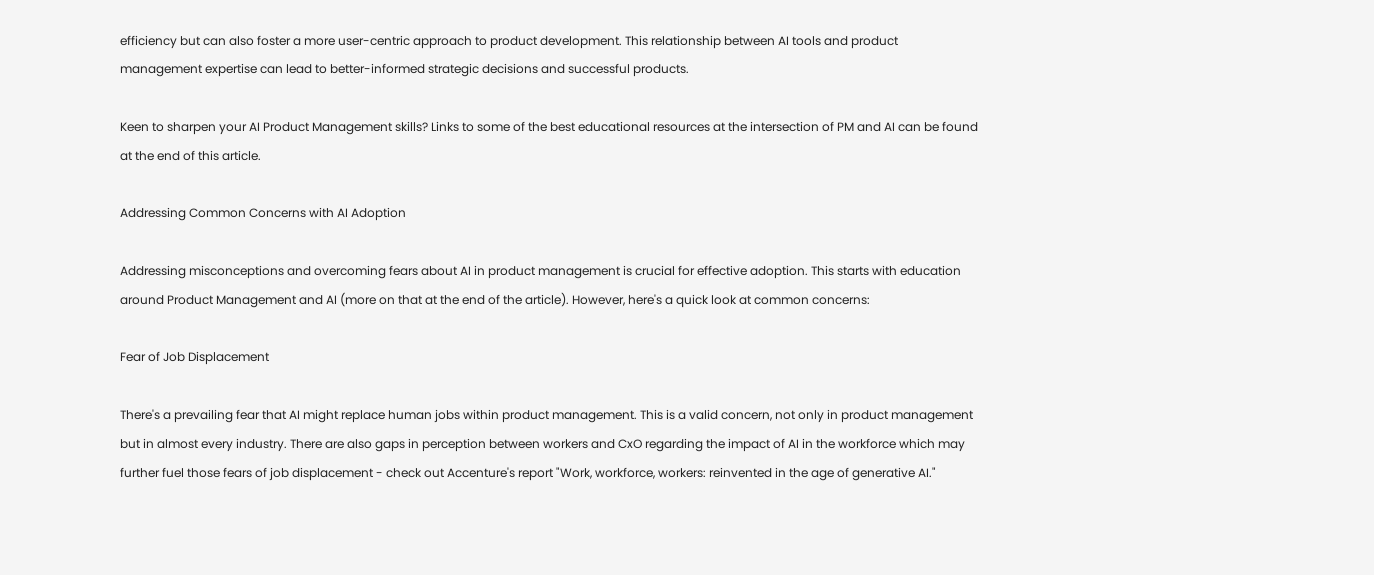efficiency but can also foster a more user-centric approach to product development. This relationship between AI tools and product management expertise can lead to better-informed strategic decisions and successful products.

Keen to sharpen your AI Product Management skills? Links to some of the best educational resources at the intersection of PM and AI can be found at the end of this article.

Addressing Common Concerns with AI Adoption

Addressing misconceptions and overcoming fears about AI in product management is crucial for effective adoption. This starts with education around Product Management and AI (more on that at the end of the article). However, here's a quick look at common concerns:

Fear of Job Displacement

There's a prevailing fear that AI might replace human jobs within product management. This is a valid concern, not only in product management but in almost every industry. There are also gaps in perception between workers and CxO regarding the impact of AI in the workforce which may further fuel those fears of job displacement - check out Accenture's report "Work, workforce, workers: reinvented in the age of generative AI."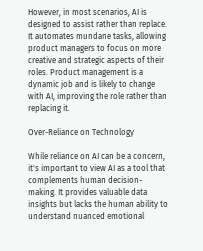However, in most scenarios, AI is designed to assist rather than replace. It automates mundane tasks, allowing product managers to focus on more creative and strategic aspects of their roles. Product management is a dynamic job and is likely to change with AI, improving the role rather than replacing it.

Over-Reliance on Technology

While reliance on AI can be a concern, it's important to view AI as a tool that complements human decision-making. It provides valuable data insights but lacks the human ability to understand nuanced emotional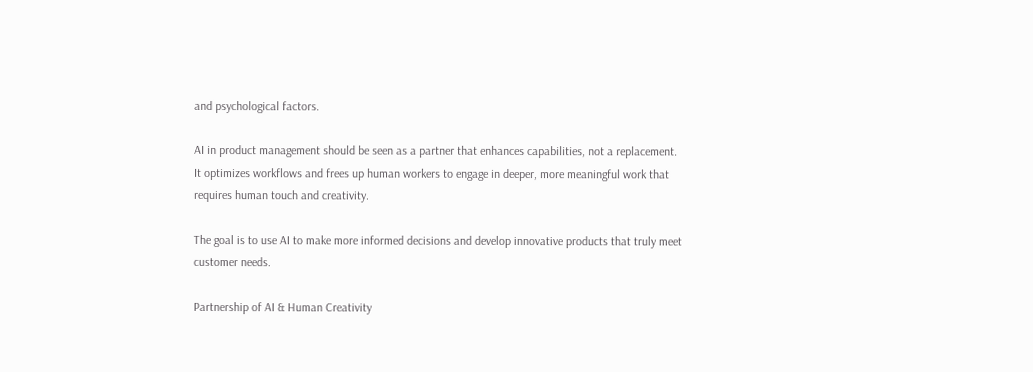and psychological factors.

AI in product management should be seen as a partner that enhances capabilities, not a replacement. It optimizes workflows and frees up human workers to engage in deeper, more meaningful work that requires human touch and creativity.

The goal is to use AI to make more informed decisions and develop innovative products that truly meet customer needs.

Partnership of AI & Human Creativity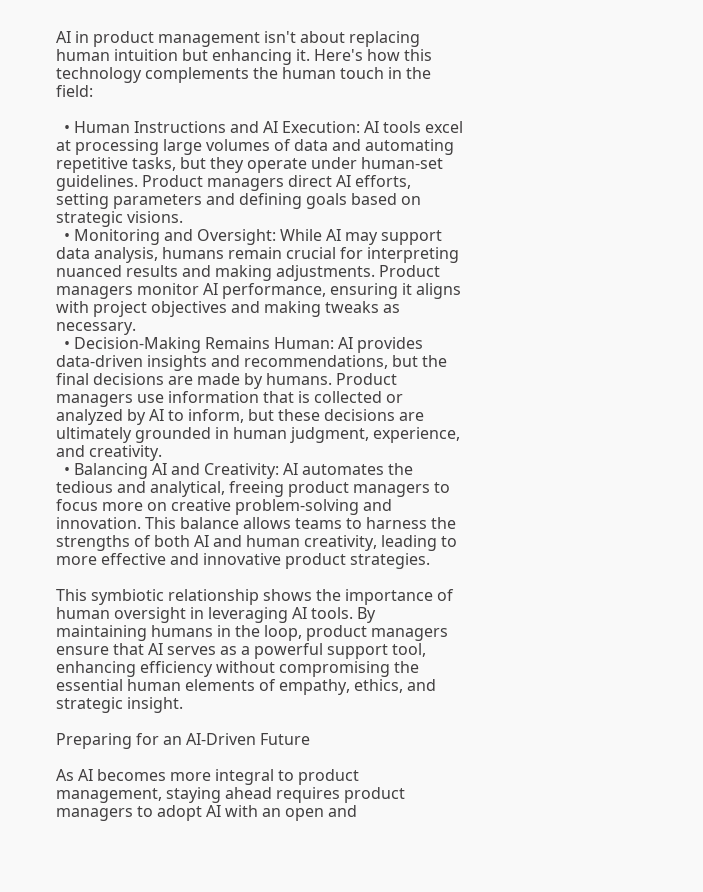AI in product management isn't about replacing human intuition but enhancing it. Here's how this technology complements the human touch in the field:

  • Human Instructions and AI Execution: AI tools excel at processing large volumes of data and automating repetitive tasks, but they operate under human-set guidelines. Product managers direct AI efforts, setting parameters and defining goals based on strategic visions.
  • Monitoring and Oversight: While AI may support data analysis, humans remain crucial for interpreting nuanced results and making adjustments. Product managers monitor AI performance, ensuring it aligns with project objectives and making tweaks as necessary.
  • Decision-Making Remains Human: AI provides data-driven insights and recommendations, but the final decisions are made by humans. Product managers use information that is collected or analyzed by AI to inform, but these decisions are ultimately grounded in human judgment, experience, and creativity.
  • Balancing AI and Creativity: AI automates the tedious and analytical, freeing product managers to focus more on creative problem-solving and innovation. This balance allows teams to harness the strengths of both AI and human creativity, leading to more effective and innovative product strategies.

This symbiotic relationship shows the importance of human oversight in leveraging AI tools. By maintaining humans in the loop, product managers ensure that AI serves as a powerful support tool, enhancing efficiency without compromising the essential human elements of empathy, ethics, and strategic insight.

Preparing for an AI-Driven Future

As AI becomes more integral to product management, staying ahead requires product managers to adopt AI with an open and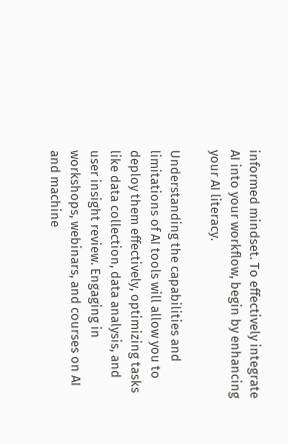informed mindset. To effectively integrate AI into your workflow, begin by enhancing your AI literacy.

Understanding the capabilities and limitations of AI tools will allow you to deploy them effectively, optimizing tasks like data collection, data analysis, and user insight review. Engaging in workshops, webinars, and courses on AI and machine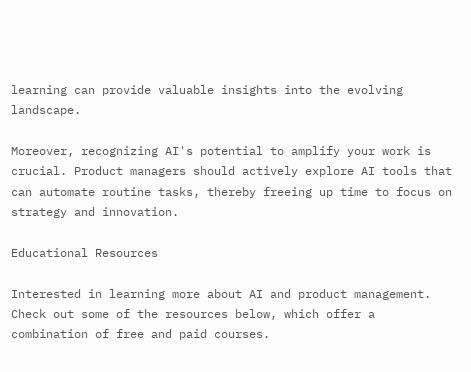learning can provide valuable insights into the evolving landscape.

Moreover, recognizing AI's potential to amplify your work is crucial. Product managers should actively explore AI tools that can automate routine tasks, thereby freeing up time to focus on strategy and innovation.

Educational Resources

Interested in learning more about AI and product management. Check out some of the resources below, which offer a combination of free and paid courses.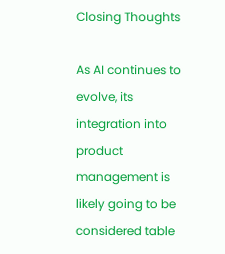Closing Thoughts

As AI continues to evolve, its integration into product management is likely going to be considered table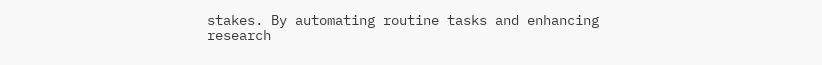stakes. By automating routine tasks and enhancing research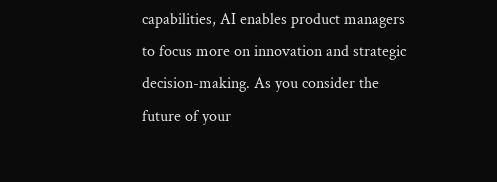capabilities, AI enables product managers to focus more on innovation and strategic decision-making. As you consider the future of your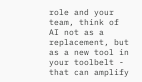role and your team, think of AI not as a replacement, but as a new tool in your toolbelt - that can amplify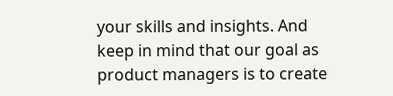your skills and insights. And keep in mind that our goal as product managers is to create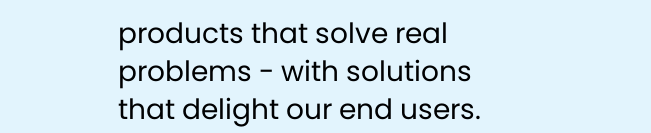products that solve real problems - with solutions that delight our end users.